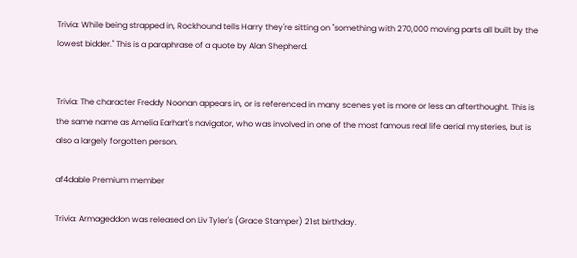Trivia: While being strapped in, Rockhound tells Harry they're sitting on "something with 270,000 moving parts all built by the lowest bidder." This is a paraphrase of a quote by Alan Shepherd.


Trivia: The character Freddy Noonan appears in, or is referenced in many scenes yet is more or less an afterthought. This is the same name as Amelia Earhart's navigator, who was involved in one of the most famous real life aerial mysteries, but is also a largely forgotten person.

af4dable Premium member

Trivia: Armageddon was released on Liv Tyler's (Grace Stamper) 21st birthday.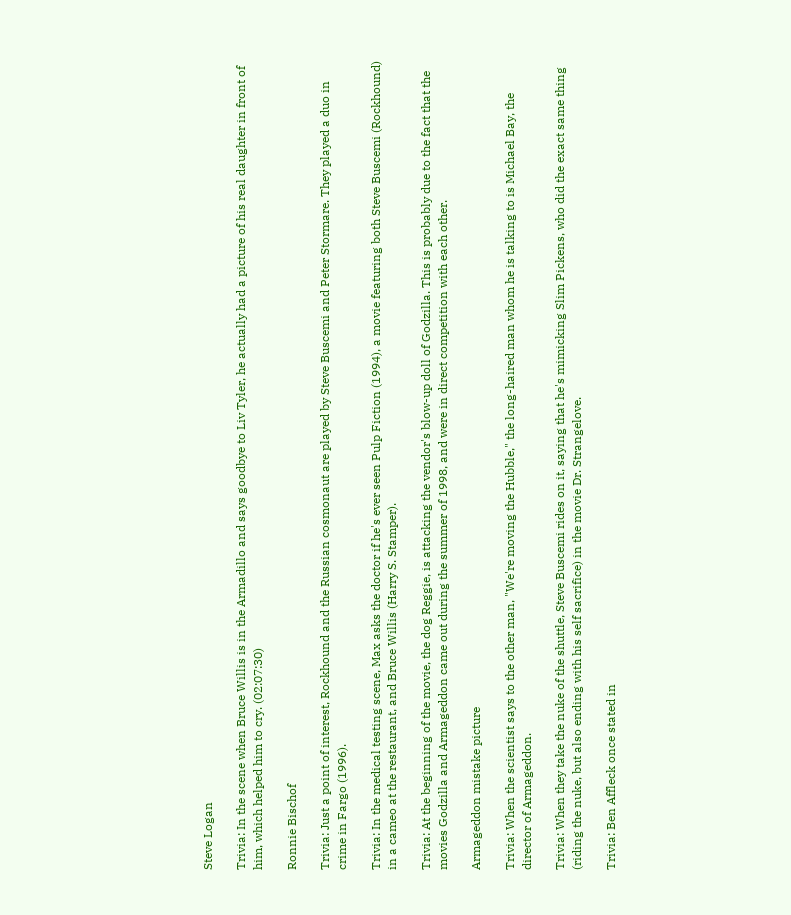Steve Logan

Trivia: In the scene when Bruce Willis is in the Armadillo and says goodbye to Liv Tyler, he actually had a picture of his real daughter in front of him, which helped him to cry. (02:07:30)

Ronnie Bischof

Trivia: Just a point of interest, Rockhound and the Russian cosmonaut are played by Steve Buscemi and Peter Stormare. They played a duo in crime in Fargo (1996).

Trivia: In the medical testing scene, Max asks the doctor if he's ever seen Pulp Fiction (1994), a movie featuring both Steve Buscemi (Rockhound) in a cameo at the restaurant, and Bruce Willis (Harry S. Stamper).

Trivia: At the beginning of the movie, the dog Reggie, is attacking the vendor's blow-up doll of Godzilla. This is probably due to the fact that the movies Godzilla and Armageddon came out during the summer of 1998, and were in direct competition with each other.

Armageddon mistake picture

Trivia: When the scientist says to the other man, "We're moving the Hubble," the long-haired man whom he is talking to is Michael Bay, the director of Armageddon.

Trivia: When they take the nuke of the shuttle, Steve Buscemi rides on it, saying that he's mimicking Slim Pickens, who did the exact same thing (riding the nuke, but also ending with his self sacrifice) in the movie Dr. Strangelove.

Trivia: Ben Affleck once stated in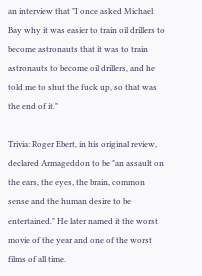an interview that "I once asked Michael Bay why it was easier to train oil drillers to become astronauts that it was to train astronauts to become oil drillers, and he told me to shut the fuck up, so that was the end of it."

Trivia: Roger Ebert, in his original review, declared Armageddon to be "an assault on the ears, the eyes, the brain, common sense and the human desire to be entertained." He later named it the worst movie of the year and one of the worst films of all time.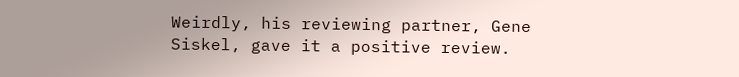Weirdly, his reviewing partner, Gene Siskel, gave it a positive review.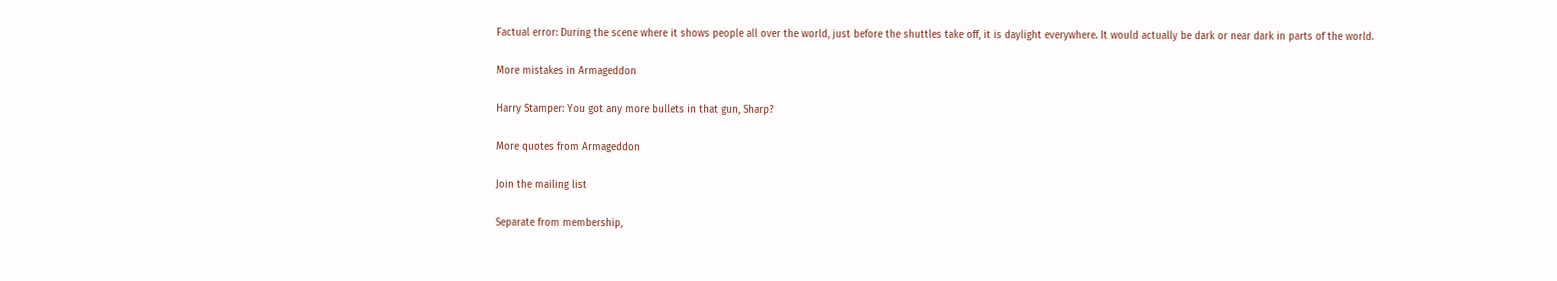Factual error: During the scene where it shows people all over the world, just before the shuttles take off, it is daylight everywhere. It would actually be dark or near dark in parts of the world.

More mistakes in Armageddon

Harry Stamper: You got any more bullets in that gun, Sharp?

More quotes from Armageddon

Join the mailing list

Separate from membership,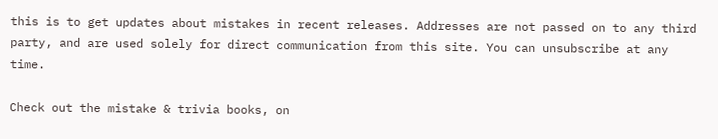this is to get updates about mistakes in recent releases. Addresses are not passed on to any third party, and are used solely for direct communication from this site. You can unsubscribe at any time.

Check out the mistake & trivia books, on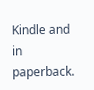Kindle and in paperback.